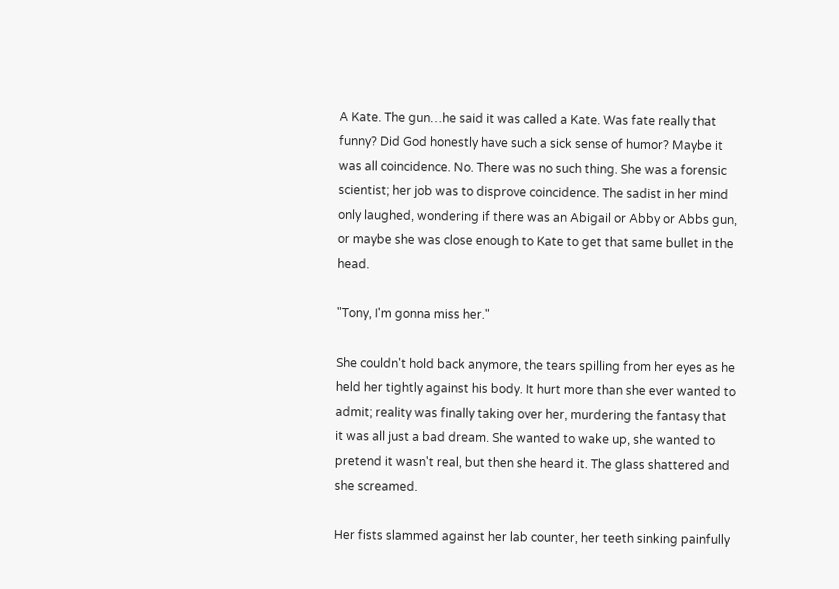A Kate. The gun…he said it was called a Kate. Was fate really that funny? Did God honestly have such a sick sense of humor? Maybe it was all coincidence. No. There was no such thing. She was a forensic scientist; her job was to disprove coincidence. The sadist in her mind only laughed, wondering if there was an Abigail or Abby or Abbs gun, or maybe she was close enough to Kate to get that same bullet in the head.

"Tony, I'm gonna miss her."

She couldn't hold back anymore, the tears spilling from her eyes as he held her tightly against his body. It hurt more than she ever wanted to admit; reality was finally taking over her, murdering the fantasy that it was all just a bad dream. She wanted to wake up, she wanted to pretend it wasn't real, but then she heard it. The glass shattered and she screamed.

Her fists slammed against her lab counter, her teeth sinking painfully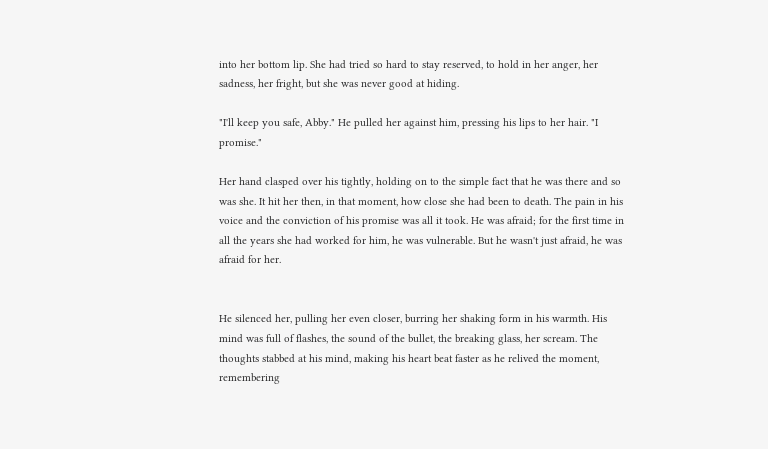into her bottom lip. She had tried so hard to stay reserved, to hold in her anger, her sadness, her fright, but she was never good at hiding.

"I'll keep you safe, Abby." He pulled her against him, pressing his lips to her hair. "I promise."

Her hand clasped over his tightly, holding on to the simple fact that he was there and so was she. It hit her then, in that moment, how close she had been to death. The pain in his voice and the conviction of his promise was all it took. He was afraid; for the first time in all the years she had worked for him, he was vulnerable. But he wasn't just afraid, he was afraid for her.


He silenced her, pulling her even closer, burring her shaking form in his warmth. His mind was full of flashes, the sound of the bullet, the breaking glass, her scream. The thoughts stabbed at his mind, making his heart beat faster as he relived the moment, remembering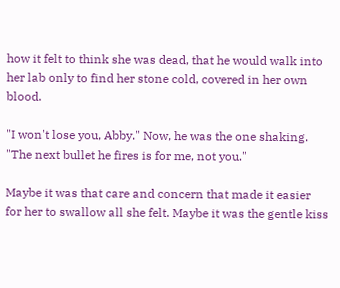how it felt to think she was dead, that he would walk into her lab only to find her stone cold, covered in her own blood.

"I won't lose you, Abby." Now, he was the one shaking. "The next bullet he fires is for me, not you."

Maybe it was that care and concern that made it easier for her to swallow all she felt. Maybe it was the gentle kiss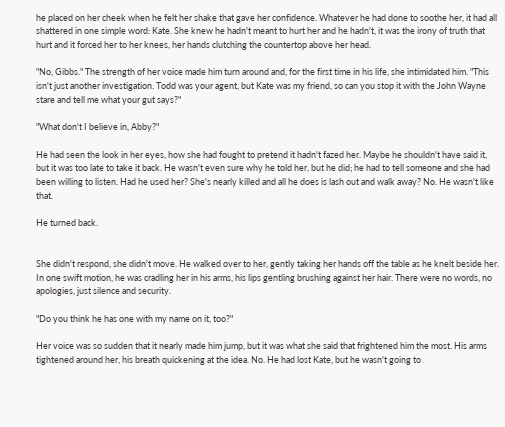he placed on her cheek when he felt her shake that gave her confidence. Whatever he had done to soothe her, it had all shattered in one simple word: Kate. She knew he hadn't meant to hurt her and he hadn't, it was the irony of truth that hurt and it forced her to her knees, her hands clutching the countertop above her head.

"No, Gibbs." The strength of her voice made him turn around and, for the first time in his life, she intimidated him. "This isn't just another investigation. Todd was your agent, but Kate was my friend, so can you stop it with the John Wayne stare and tell me what your gut says?"

"What don't I believe in, Abby?"

He had seen the look in her eyes, how she had fought to pretend it hadn't fazed her. Maybe he shouldn't have said it, but it was too late to take it back. He wasn't even sure why he told her, but he did; he had to tell someone and she had been willing to listen. Had he used her? She's nearly killed and all he does is lash out and walk away? No. He wasn't like that.

He turned back.


She didn't respond, she didn't move. He walked over to her, gently taking her hands off the table as he knelt beside her. In one swift motion, he was cradling her in his arms, his lips gentling brushing against her hair. There were no words, no apologies, just silence and security.

"Do you think he has one with my name on it, too?"

Her voice was so sudden that it nearly made him jump, but it was what she said that frightened him the most. His arms tightened around her, his breath quickening at the idea. No. He had lost Kate, but he wasn't going to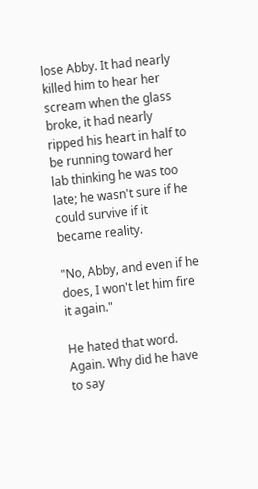lose Abby. It had nearly killed him to hear her scream when the glass broke, it had nearly ripped his heart in half to be running toward her lab thinking he was too late; he wasn't sure if he could survive if it became reality.

"No, Abby, and even if he does, I won't let him fire it again."

He hated that word. Again. Why did he have to say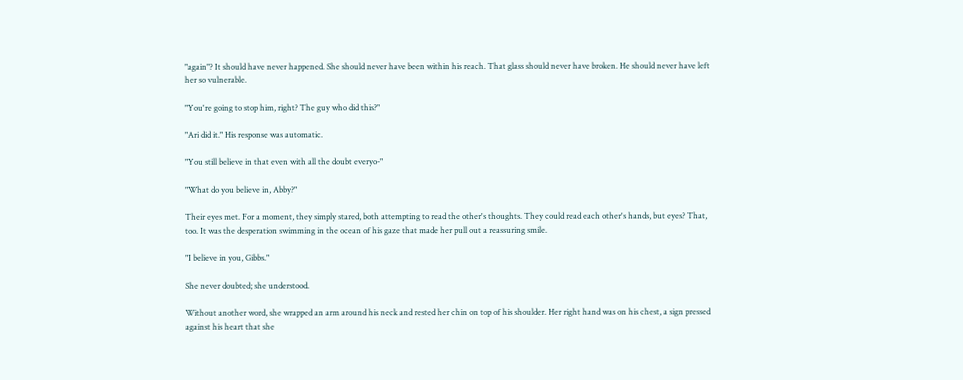"again"? It should have never happened. She should never have been within his reach. That glass should never have broken. He should never have left her so vulnerable.

"You're going to stop him, right? The guy who did this?"

"Ari did it." His response was automatic.

"You still believe in that even with all the doubt everyo-"

"What do you believe in, Abby?"

Their eyes met. For a moment, they simply stared, both attempting to read the other's thoughts. They could read each other's hands, but eyes? That, too. It was the desperation swimming in the ocean of his gaze that made her pull out a reassuring smile.

"I believe in you, Gibbs."

She never doubted; she understood.

Without another word, she wrapped an arm around his neck and rested her chin on top of his shoulder. Her right hand was on his chest, a sign pressed against his heart that she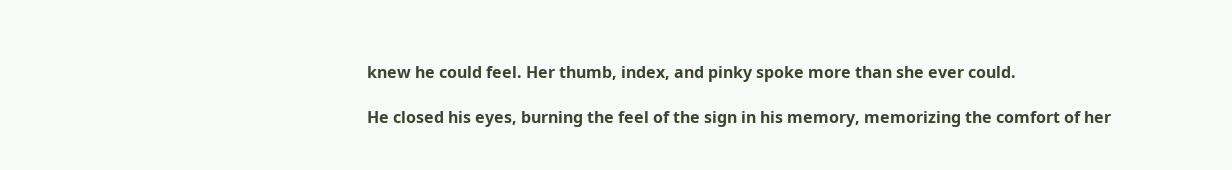knew he could feel. Her thumb, index, and pinky spoke more than she ever could.

He closed his eyes, burning the feel of the sign in his memory, memorizing the comfort of her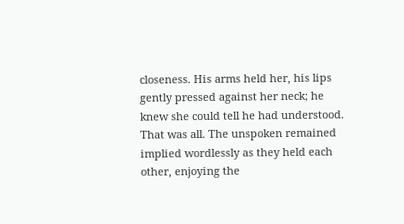closeness. His arms held her, his lips gently pressed against her neck; he knew she could tell he had understood. That was all. The unspoken remained implied wordlessly as they held each other, enjoying the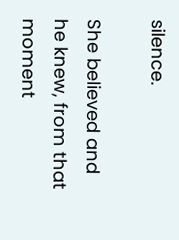silence.

She believed and he knew, from that moment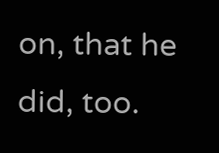on, that he did, too.